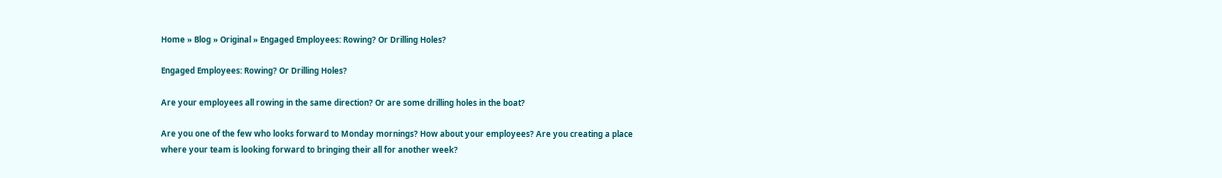Home » Blog » Original » Engaged Employees: Rowing? Or Drilling Holes?

Engaged Employees: Rowing? Or Drilling Holes?

Are your employees all rowing in the same direction? Or are some drilling holes in the boat?

Are you one of the few who looks forward to Monday mornings? How about your employees? Are you creating a place where your team is looking forward to bringing their all for another week?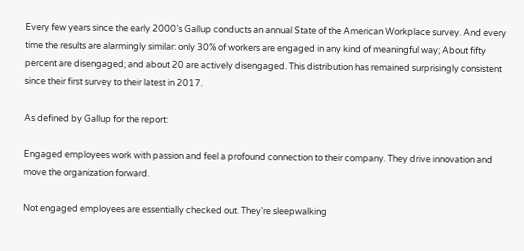Every few years since the early 2000’s Gallup conducts an annual State of the American Workplace survey. And every time the results are alarmingly similar: only 30% of workers are engaged in any kind of meaningful way; About fifty percent are disengaged; and about 20 are actively disengaged. This distribution has remained surprisingly consistent since their first survey to their latest in 2017.

As defined by Gallup for the report:

Engaged employees work with passion and feel a profound connection to their company. They drive innovation and move the organization forward.

Not engaged employees are essentially checked out. They’re sleepwalking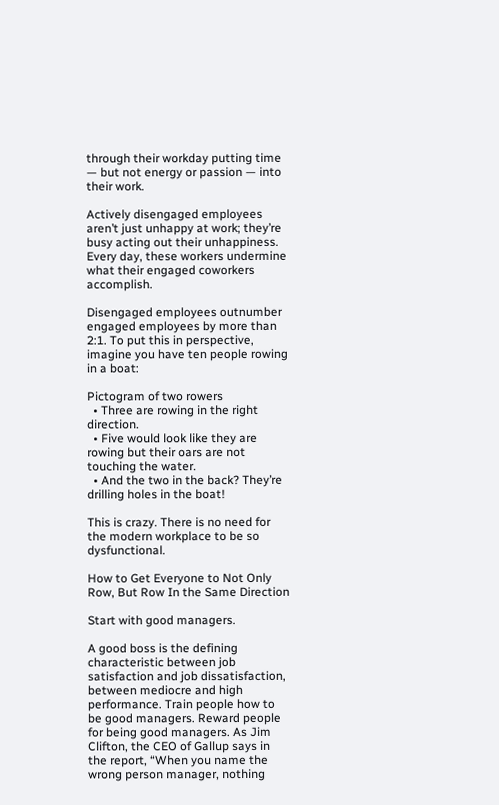through their workday putting time — but not energy or passion — into their work.

Actively disengaged employees aren’t just unhappy at work; they’re busy acting out their unhappiness. Every day, these workers undermine what their engaged coworkers accomplish.

Disengaged employees outnumber engaged employees by more than 2:1. To put this in perspective, imagine you have ten people rowing in a boat:

Pictogram of two rowers
  • Three are rowing in the right direction.
  • Five would look like they are rowing but their oars are not touching the water.
  • And the two in the back? They’re drilling holes in the boat!

This is crazy. There is no need for the modern workplace to be so dysfunctional.

How to Get Everyone to Not Only Row, But Row In the Same Direction

Start with good managers.

A good boss is the defining characteristic between job satisfaction and job dissatisfaction, between mediocre and high performance. Train people how to be good managers. Reward people for being good managers. As Jim Clifton, the CEO of Gallup says in the report, “When you name the wrong person manager, nothing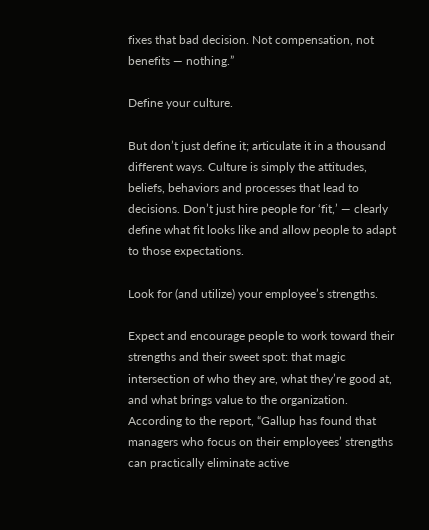fixes that bad decision. Not compensation, not benefits — nothing.”

Define your culture.

But don’t just define it; articulate it in a thousand different ways. Culture is simply the attitudes, beliefs, behaviors and processes that lead to decisions. Don’t just hire people for ‘fit,’ — clearly define what fit looks like and allow people to adapt to those expectations.

Look for (and utilize) your employee’s strengths.

Expect and encourage people to work toward their strengths and their sweet spot: that magic intersection of who they are, what they’re good at, and what brings value to the organization. According to the report, “Gallup has found that managers who focus on their employees’ strengths can practically eliminate active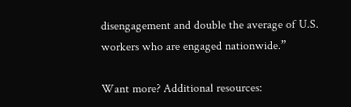disengagement and double the average of U.S. workers who are engaged nationwide.”

Want more? Additional resources: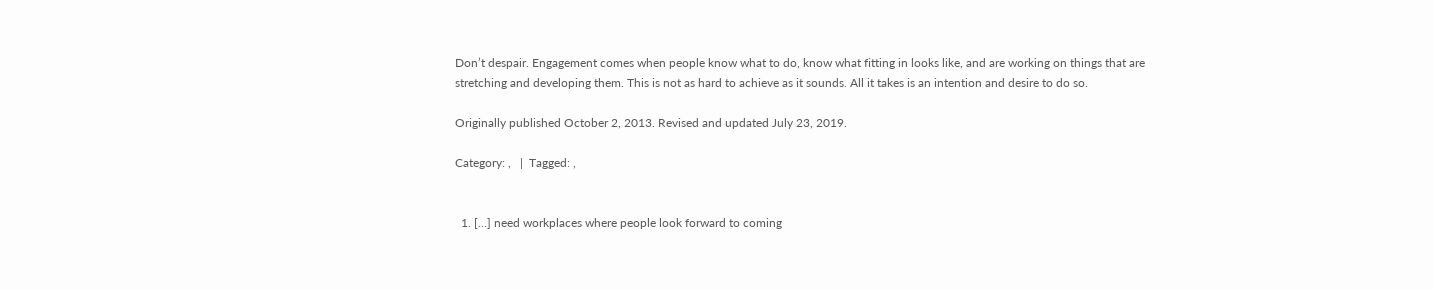Don’t despair. Engagement comes when people know what to do, know what fitting in looks like, and are working on things that are stretching and developing them. This is not as hard to achieve as it sounds. All it takes is an intention and desire to do so.

Originally published October 2, 2013. Revised and updated July 23, 2019.

Category: ,   |  Tagged: ,


  1. […] need workplaces where people look forward to coming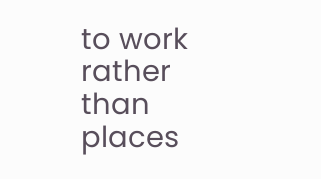to work rather than places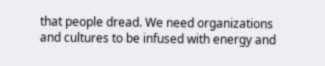that people dread. We need organizations and cultures to be infused with energy and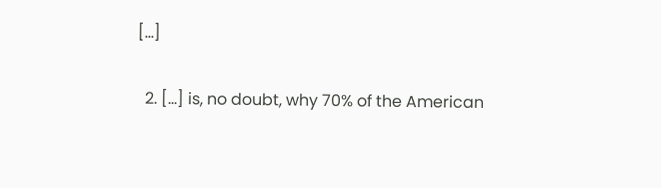[…]

  2. […] is, no doubt, why 70% of the American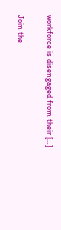workforce is disengaged from their […]

Join the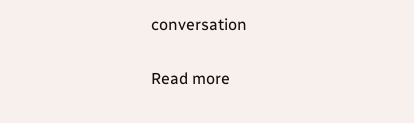conversation

Read more